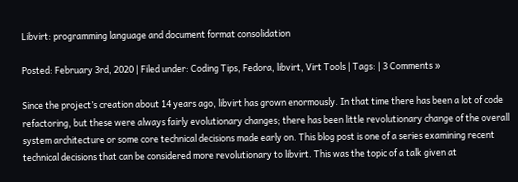Libvirt: programming language and document format consolidation

Posted: February 3rd, 2020 | Filed under: Coding Tips, Fedora, libvirt, Virt Tools | Tags: | 3 Comments »

Since the project’s creation about 14 years ago, libvirt has grown enormously. In that time there has been a lot of code refactoring, but these were always fairly evolutionary changes; there has been little revolutionary change of the overall system architecture or some core technical decisions made early on. This blog post is one of a series examining recent technical decisions that can be considered more revolutionary to libvirt. This was the topic of a talk given at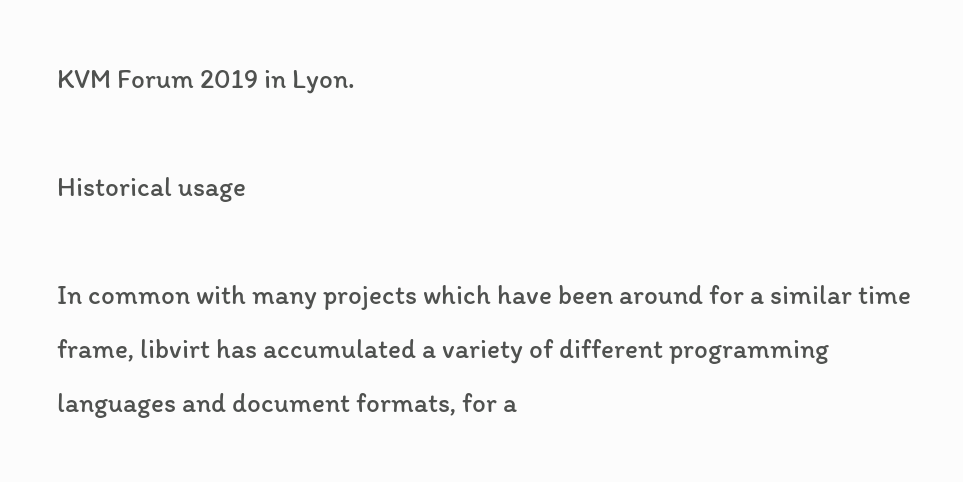KVM Forum 2019 in Lyon.

Historical usage

In common with many projects which have been around for a similar time frame, libvirt has accumulated a variety of different programming languages and document formats, for a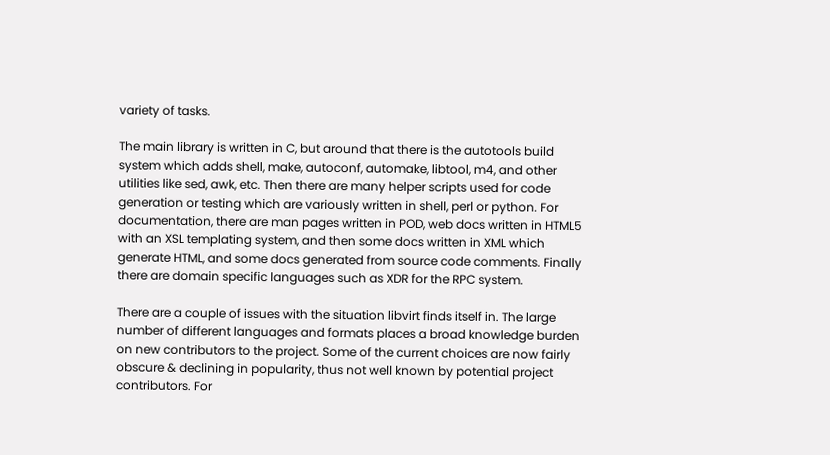variety of tasks.

The main library is written in C, but around that there is the autotools build system which adds shell, make, autoconf, automake, libtool, m4, and other utilities like sed, awk, etc. Then there are many helper scripts used for code generation or testing which are variously written in shell, perl or python. For documentation, there are man pages written in POD, web docs written in HTML5 with an XSL templating system, and then some docs written in XML which generate HTML, and some docs generated from source code comments. Finally there are domain specific languages such as XDR for the RPC system.

There are a couple of issues with the situation libvirt finds itself in. The large number of different languages and formats places a broad knowledge burden on new contributors to the project. Some of the current choices are now fairly obscure & declining in popularity, thus not well known by potential project contributors. For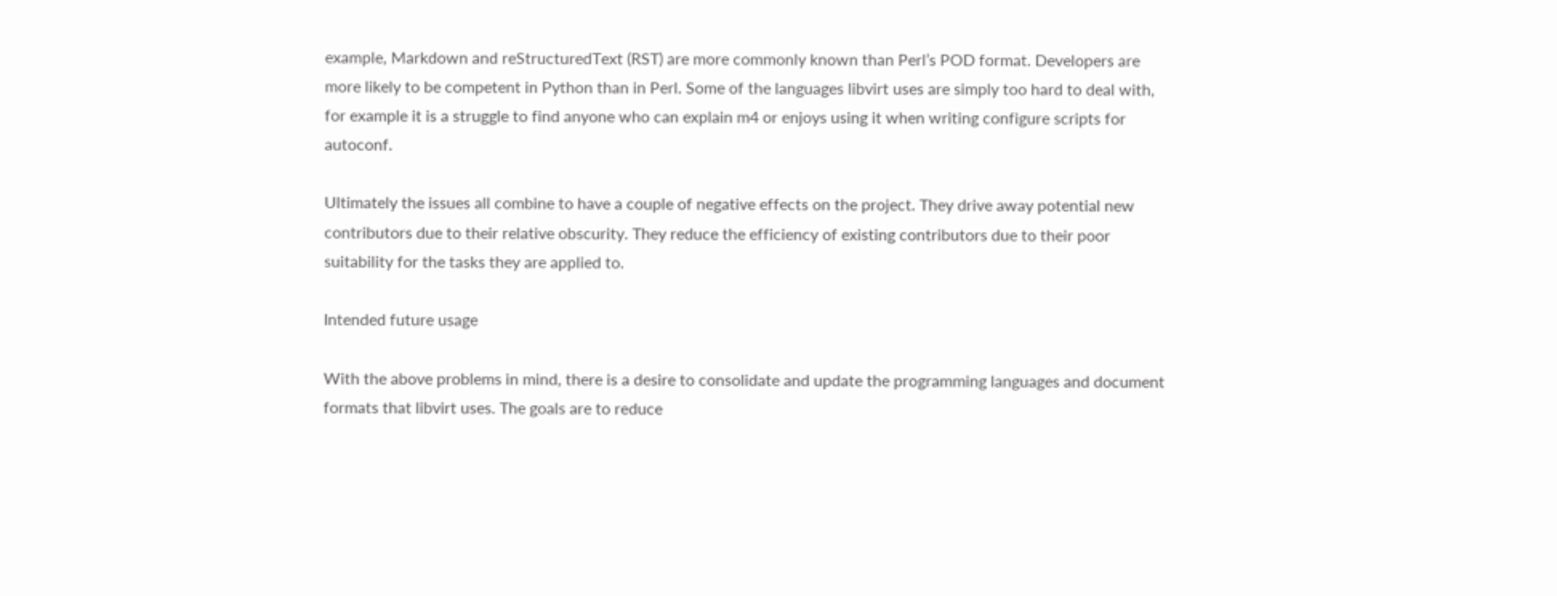example, Markdown and reStructuredText (RST) are more commonly known than Perl’s POD format. Developers are more likely to be competent in Python than in Perl. Some of the languages libvirt uses are simply too hard to deal with, for example it is a struggle to find anyone who can explain m4 or enjoys using it when writing configure scripts for autoconf.

Ultimately the issues all combine to have a couple of negative effects on the project. They drive away potential new contributors due to their relative obscurity. They reduce the efficiency of existing contributors due to their poor suitability for the tasks they are applied to.

Intended future usage

With the above problems in mind, there is a desire to consolidate and update the programming languages and document formats that libvirt uses. The goals are to reduce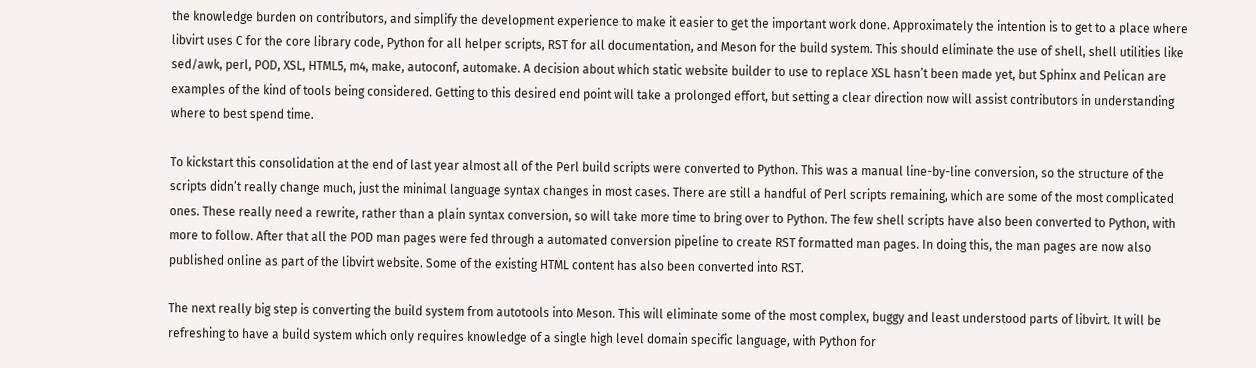the knowledge burden on contributors, and simplify the development experience to make it easier to get the important work done. Approximately the intention is to get to a place where libvirt uses C for the core library code, Python for all helper scripts, RST for all documentation, and Meson for the build system. This should eliminate the use of shell, shell utilities like sed/awk, perl, POD, XSL, HTML5, m4, make, autoconf, automake. A decision about which static website builder to use to replace XSL hasn’t been made yet, but Sphinx and Pelican are examples of the kind of tools being considered. Getting to this desired end point will take a prolonged effort, but setting a clear direction now will assist contributors in understanding where to best spend time.

To kickstart this consolidation at the end of last year almost all of the Perl build scripts were converted to Python. This was a manual line-by-line conversion, so the structure of the scripts didn’t really change much, just the minimal language syntax changes in most cases. There are still a handful of Perl scripts remaining, which are some of the most complicated ones. These really need a rewrite, rather than a plain syntax conversion, so will take more time to bring over to Python. The few shell scripts have also been converted to Python, with more to follow. After that all the POD man pages were fed through a automated conversion pipeline to create RST formatted man pages. In doing this, the man pages are now also published online as part of the libvirt website. Some of the existing HTML content has also been converted into RST.

The next really big step is converting the build system from autotools into Meson. This will eliminate some of the most complex, buggy and least understood parts of libvirt. It will be refreshing to have a build system which only requires knowledge of a single high level domain specific language, with Python for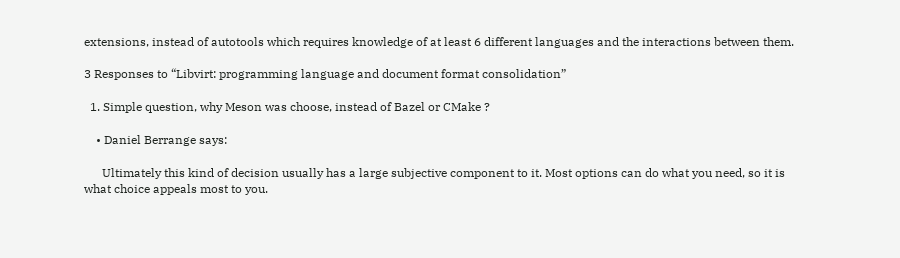extensions, instead of autotools which requires knowledge of at least 6 different languages and the interactions between them.

3 Responses to “Libvirt: programming language and document format consolidation”

  1. Simple question, why Meson was choose, instead of Bazel or CMake ?

    • Daniel Berrange says:

      Ultimately this kind of decision usually has a large subjective component to it. Most options can do what you need, so it is what choice appeals most to you.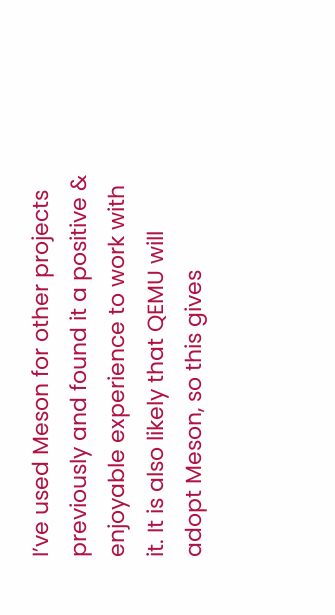I’ve used Meson for other projects previously and found it a positive & enjoyable experience to work with it. It is also likely that QEMU will adopt Meson, so this gives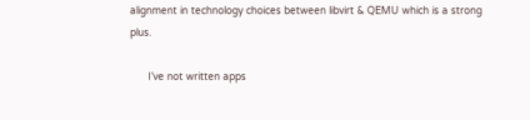alignment in technology choices between libvirt & QEMU which is a strong plus.

      I’ve not written apps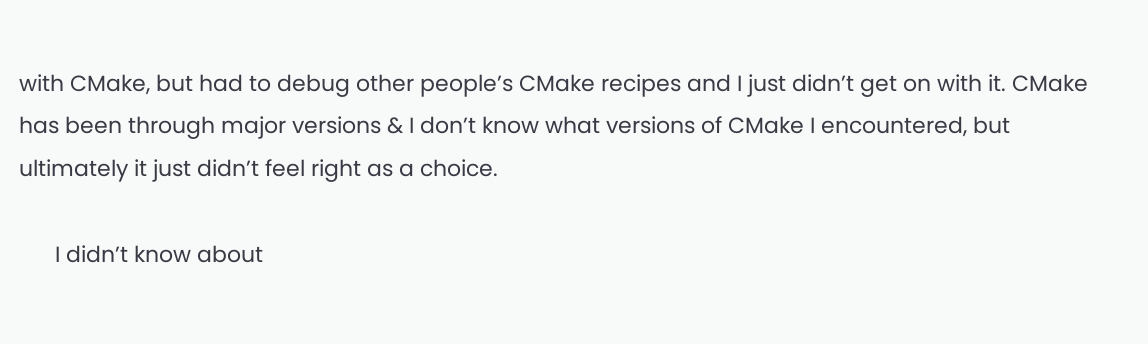with CMake, but had to debug other people’s CMake recipes and I just didn’t get on with it. CMake has been through major versions & I don’t know what versions of CMake I encountered, but ultimately it just didn’t feel right as a choice.

      I didn’t know about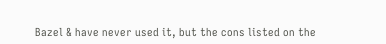Bazel & have never used it, but the cons listed on the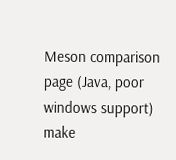Meson comparison page (Java, poor windows support) make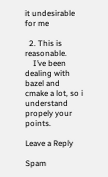it undesirable for me

  2. This is reasonable.
    I’ve been dealing with bazel and cmake a lot, so i understand propely your points.

Leave a Reply

Spam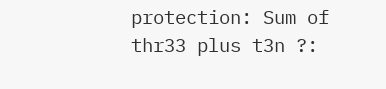protection: Sum of thr33 plus t3n ?: